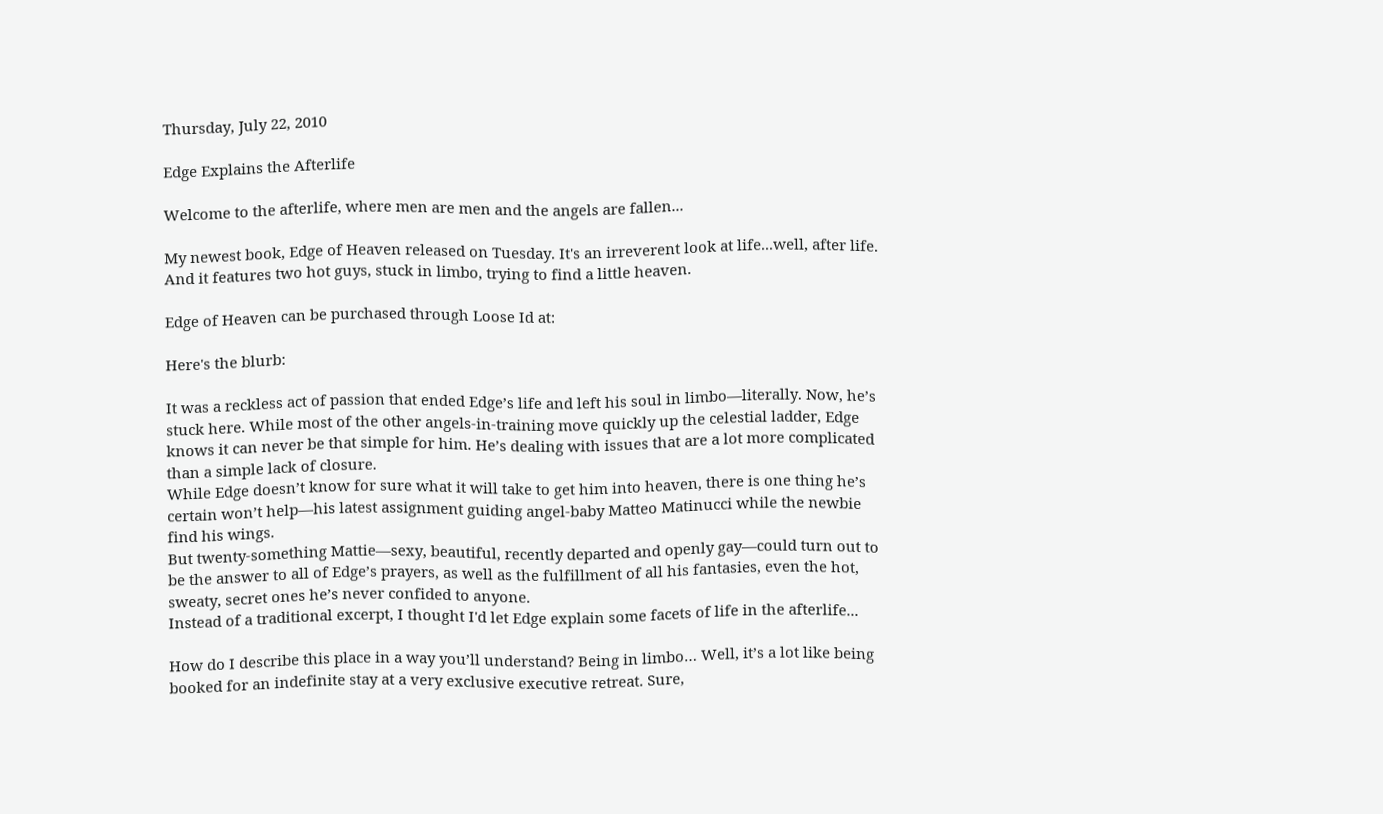Thursday, July 22, 2010

Edge Explains the Afterlife

Welcome to the afterlife, where men are men and the angels are fallen...

My newest book, Edge of Heaven released on Tuesday. It's an irreverent look at life...well, after life. And it features two hot guys, stuck in limbo, trying to find a little heaven.

Edge of Heaven can be purchased through Loose Id at:

Here's the blurb:

It was a reckless act of passion that ended Edge’s life and left his soul in limbo—literally. Now, he’s stuck here. While most of the other angels-in-training move quickly up the celestial ladder, Edge knows it can never be that simple for him. He’s dealing with issues that are a lot more complicated than a simple lack of closure.
While Edge doesn’t know for sure what it will take to get him into heaven, there is one thing he’s certain won’t help—his latest assignment guiding angel-baby Matteo Matinucci while the newbie find his wings.
But twenty-something Mattie—sexy, beautiful, recently departed and openly gay—could turn out to be the answer to all of Edge’s prayers, as well as the fulfillment of all his fantasies, even the hot, sweaty, secret ones he’s never confided to anyone.
Instead of a traditional excerpt, I thought I'd let Edge explain some facets of life in the afterlife...

How do I describe this place in a way you’ll understand? Being in limbo… Well, it’s a lot like being booked for an indefinite stay at a very exclusive executive retreat. Sure,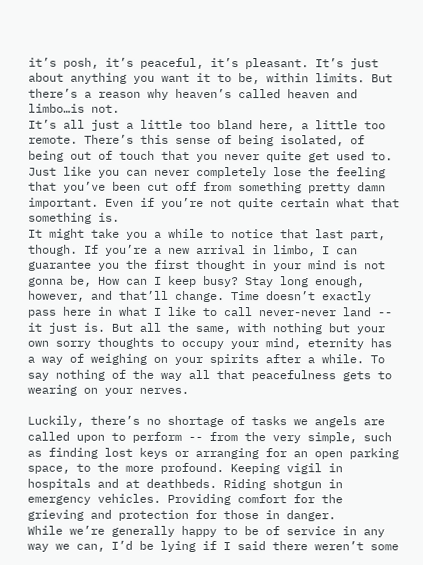it’s posh, it’s peaceful, it’s pleasant. It’s just about anything you want it to be, within limits. But there’s a reason why heaven’s called heaven and limbo…is not.
It’s all just a little too bland here, a little too remote. There’s this sense of being isolated, of being out of touch that you never quite get used to. Just like you can never completely lose the feeling that you’ve been cut off from something pretty damn important. Even if you’re not quite certain what that something is.
It might take you a while to notice that last part, though. If you’re a new arrival in limbo, I can guarantee you the first thought in your mind is not gonna be, How can I keep busy? Stay long enough, however, and that’ll change. Time doesn’t exactly pass here in what I like to call never-never land -- it just is. But all the same, with nothing but your own sorry thoughts to occupy your mind, eternity has a way of weighing on your spirits after a while. To say nothing of the way all that peacefulness gets to wearing on your nerves.

Luckily, there’s no shortage of tasks we angels are called upon to perform -- from the very simple, such as finding lost keys or arranging for an open parking space, to the more profound. Keeping vigil in hospitals and at deathbeds. Riding shotgun in emergency vehicles. Providing comfort for the grieving and protection for those in danger.
While we’re generally happy to be of service in any way we can, I’d be lying if I said there weren’t some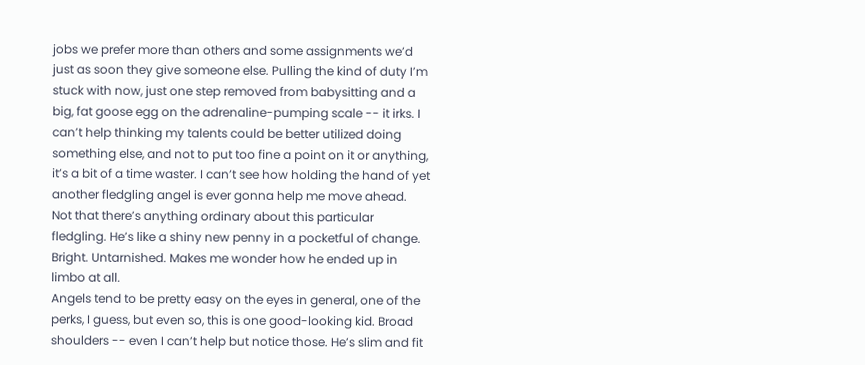jobs we prefer more than others and some assignments we’d just as soon they give someone else. Pulling the kind of duty I’m stuck with now, just one step removed from babysitting and a big, fat goose egg on the adrenaline-pumping scale -- it irks. I can’t help thinking my talents could be better utilized doing something else, and not to put too fine a point on it or anything, it’s a bit of a time waster. I can’t see how holding the hand of yet another fledgling angel is ever gonna help me move ahead.
Not that there’s anything ordinary about this particular fledgling. He’s like a shiny new penny in a pocketful of change. Bright. Untarnished. Makes me wonder how he ended up in limbo at all.
Angels tend to be pretty easy on the eyes in general, one of the perks, I guess, but even so, this is one good-looking kid. Broad shoulders -- even I can’t help but notice those. He’s slim and fit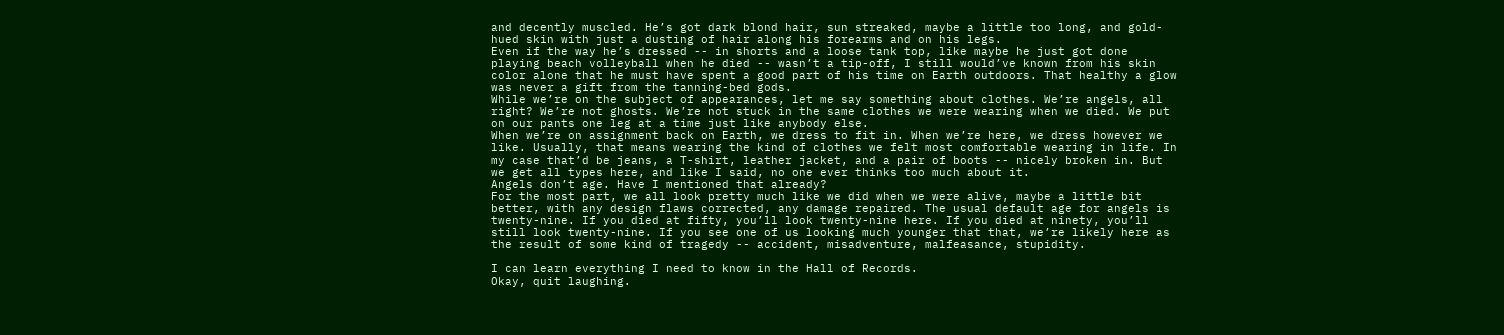and decently muscled. He’s got dark blond hair, sun streaked, maybe a little too long, and gold-hued skin with just a dusting of hair along his forearms and on his legs.
Even if the way he’s dressed -- in shorts and a loose tank top, like maybe he just got done playing beach volleyball when he died -- wasn’t a tip-off, I still would’ve known from his skin color alone that he must have spent a good part of his time on Earth outdoors. That healthy a glow was never a gift from the tanning-bed gods.
While we’re on the subject of appearances, let me say something about clothes. We’re angels, all right? We’re not ghosts. We’re not stuck in the same clothes we were wearing when we died. We put on our pants one leg at a time just like anybody else.
When we’re on assignment back on Earth, we dress to fit in. When we’re here, we dress however we like. Usually, that means wearing the kind of clothes we felt most comfortable wearing in life. In my case that’d be jeans, a T-shirt, leather jacket, and a pair of boots -- nicely broken in. But we get all types here, and like I said, no one ever thinks too much about it.
Angels don’t age. Have I mentioned that already?
For the most part, we all look pretty much like we did when we were alive, maybe a little bit better, with any design flaws corrected, any damage repaired. The usual default age for angels is twenty-nine. If you died at fifty, you’ll look twenty-nine here. If you died at ninety, you’ll still look twenty-nine. If you see one of us looking much younger that that, we’re likely here as the result of some kind of tragedy -- accident, misadventure, malfeasance, stupidity.

I can learn everything I need to know in the Hall of Records.
Okay, quit laughing.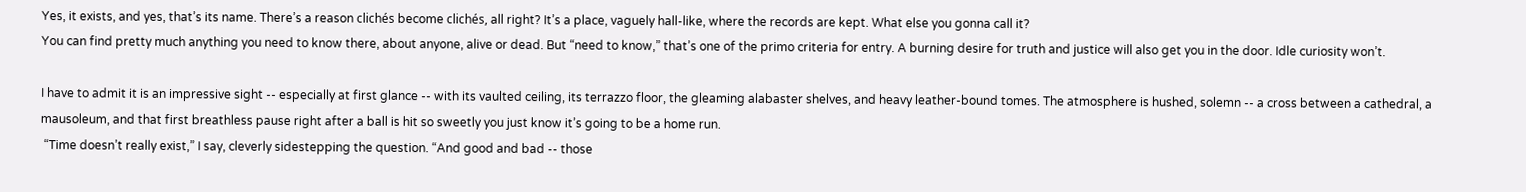Yes, it exists, and yes, that’s its name. There’s a reason clichés become clichés, all right? It’s a place, vaguely hall-like, where the records are kept. What else you gonna call it?
You can find pretty much anything you need to know there, about anyone, alive or dead. But “need to know,” that’s one of the primo criteria for entry. A burning desire for truth and justice will also get you in the door. Idle curiosity won’t.

I have to admit it is an impressive sight -- especially at first glance -- with its vaulted ceiling, its terrazzo floor, the gleaming alabaster shelves, and heavy leather-bound tomes. The atmosphere is hushed, solemn -- a cross between a cathedral, a mausoleum, and that first breathless pause right after a ball is hit so sweetly you just know it’s going to be a home run.
 “Time doesn’t really exist,” I say, cleverly sidestepping the question. “And good and bad -- those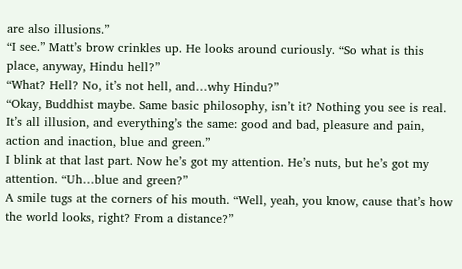are also illusions.”
“I see.” Matt’s brow crinkles up. He looks around curiously. “So what is this place, anyway, Hindu hell?”
“What? Hell? No, it’s not hell, and…why Hindu?”
“Okay, Buddhist maybe. Same basic philosophy, isn’t it? Nothing you see is real. It’s all illusion, and everything’s the same: good and bad, pleasure and pain, action and inaction, blue and green.”
I blink at that last part. Now he’s got my attention. He’s nuts, but he’s got my attention. “Uh…blue and green?”
A smile tugs at the corners of his mouth. “Well, yeah, you know, cause that’s how the world looks, right? From a distance?”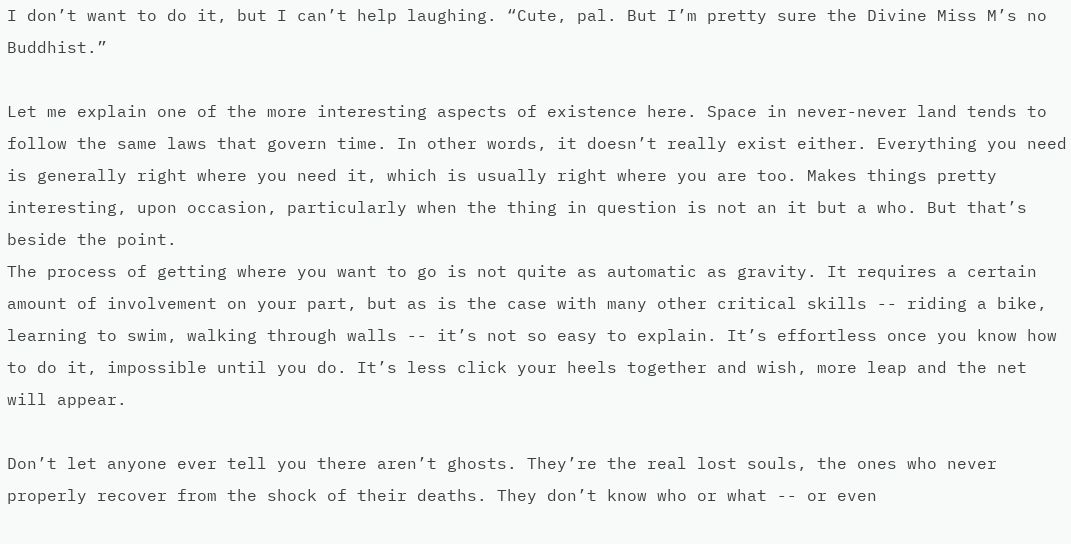I don’t want to do it, but I can’t help laughing. “Cute, pal. But I’m pretty sure the Divine Miss M’s no Buddhist.”

Let me explain one of the more interesting aspects of existence here. Space in never-never land tends to follow the same laws that govern time. In other words, it doesn’t really exist either. Everything you need is generally right where you need it, which is usually right where you are too. Makes things pretty interesting, upon occasion, particularly when the thing in question is not an it but a who. But that’s beside the point.
The process of getting where you want to go is not quite as automatic as gravity. It requires a certain amount of involvement on your part, but as is the case with many other critical skills -- riding a bike, learning to swim, walking through walls -- it’s not so easy to explain. It’s effortless once you know how to do it, impossible until you do. It’s less click your heels together and wish, more leap and the net will appear.

Don’t let anyone ever tell you there aren’t ghosts. They’re the real lost souls, the ones who never properly recover from the shock of their deaths. They don’t know who or what -- or even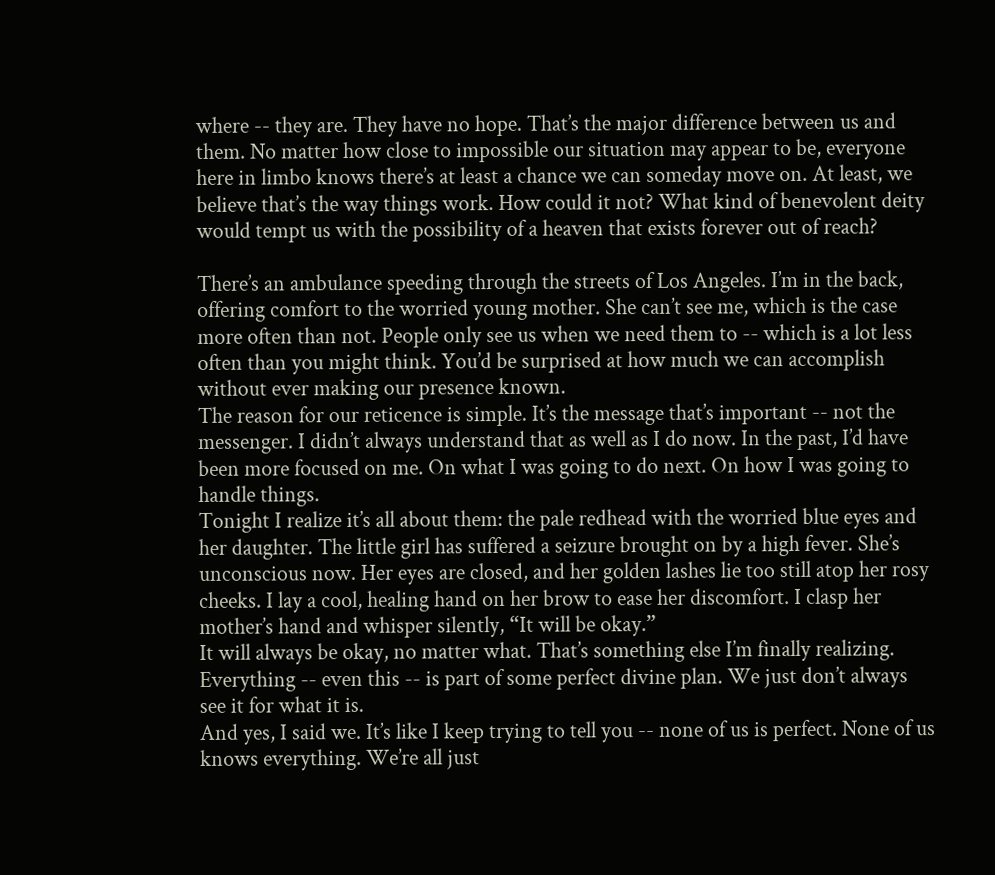where -- they are. They have no hope. That’s the major difference between us and them. No matter how close to impossible our situation may appear to be, everyone here in limbo knows there’s at least a chance we can someday move on. At least, we believe that’s the way things work. How could it not? What kind of benevolent deity would tempt us with the possibility of a heaven that exists forever out of reach?

There’s an ambulance speeding through the streets of Los Angeles. I’m in the back, offering comfort to the worried young mother. She can’t see me, which is the case more often than not. People only see us when we need them to -- which is a lot less often than you might think. You’d be surprised at how much we can accomplish without ever making our presence known.
The reason for our reticence is simple. It’s the message that’s important -- not the messenger. I didn’t always understand that as well as I do now. In the past, I’d have been more focused on me. On what I was going to do next. On how I was going to handle things.
Tonight I realize it’s all about them: the pale redhead with the worried blue eyes and her daughter. The little girl has suffered a seizure brought on by a high fever. She’s unconscious now. Her eyes are closed, and her golden lashes lie too still atop her rosy cheeks. I lay a cool, healing hand on her brow to ease her discomfort. I clasp her mother’s hand and whisper silently, “It will be okay.”
It will always be okay, no matter what. That’s something else I’m finally realizing. Everything -- even this -- is part of some perfect divine plan. We just don’t always see it for what it is.
And yes, I said we. It’s like I keep trying to tell you -- none of us is perfect. None of us knows everything. We’re all just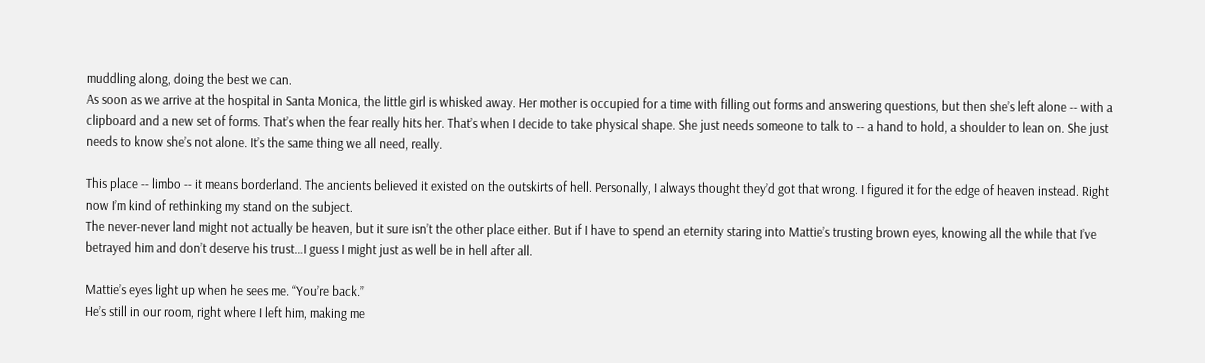muddling along, doing the best we can.
As soon as we arrive at the hospital in Santa Monica, the little girl is whisked away. Her mother is occupied for a time with filling out forms and answering questions, but then she’s left alone -- with a clipboard and a new set of forms. That’s when the fear really hits her. That’s when I decide to take physical shape. She just needs someone to talk to -- a hand to hold, a shoulder to lean on. She just needs to know she’s not alone. It’s the same thing we all need, really.

This place -- limbo -- it means borderland. The ancients believed it existed on the outskirts of hell. Personally, I always thought they’d got that wrong. I figured it for the edge of heaven instead. Right now I’m kind of rethinking my stand on the subject.
The never-never land might not actually be heaven, but it sure isn’t the other place either. But if I have to spend an eternity staring into Mattie’s trusting brown eyes, knowing all the while that I’ve betrayed him and don’t deserve his trust…I guess I might just as well be in hell after all.

Mattie’s eyes light up when he sees me. “You’re back.”
He’s still in our room, right where I left him, making me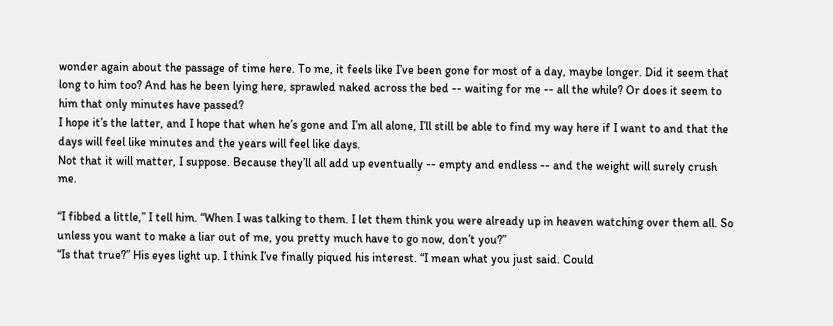wonder again about the passage of time here. To me, it feels like I’ve been gone for most of a day, maybe longer. Did it seem that long to him too? And has he been lying here, sprawled naked across the bed -- waiting for me -- all the while? Or does it seem to him that only minutes have passed?
I hope it’s the latter, and I hope that when he’s gone and I’m all alone, I’ll still be able to find my way here if I want to and that the days will feel like minutes and the years will feel like days.
Not that it will matter, I suppose. Because they’ll all add up eventually -- empty and endless -- and the weight will surely crush me.

“I fibbed a little,” I tell him. “When I was talking to them. I let them think you were already up in heaven watching over them all. So unless you want to make a liar out of me, you pretty much have to go now, don’t you?”
“Is that true?” His eyes light up. I think I’ve finally piqued his interest. “I mean what you just said. Could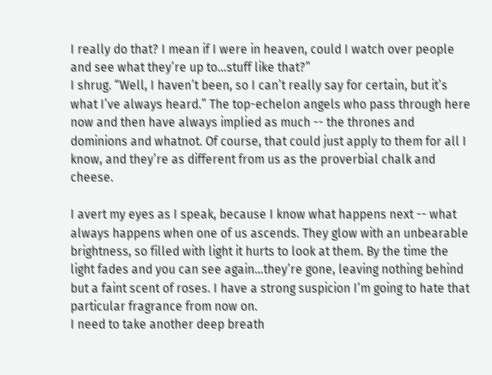I really do that? I mean if I were in heaven, could I watch over people and see what they’re up to…stuff like that?”
I shrug. “Well, I haven’t been, so I can’t really say for certain, but it’s what I’ve always heard.” The top-echelon angels who pass through here now and then have always implied as much -- the thrones and dominions and whatnot. Of course, that could just apply to them for all I know, and they’re as different from us as the proverbial chalk and cheese.

I avert my eyes as I speak, because I know what happens next -- what always happens when one of us ascends. They glow with an unbearable brightness, so filled with light it hurts to look at them. By the time the light fades and you can see again…they’re gone, leaving nothing behind but a faint scent of roses. I have a strong suspicion I’m going to hate that particular fragrance from now on.
I need to take another deep breath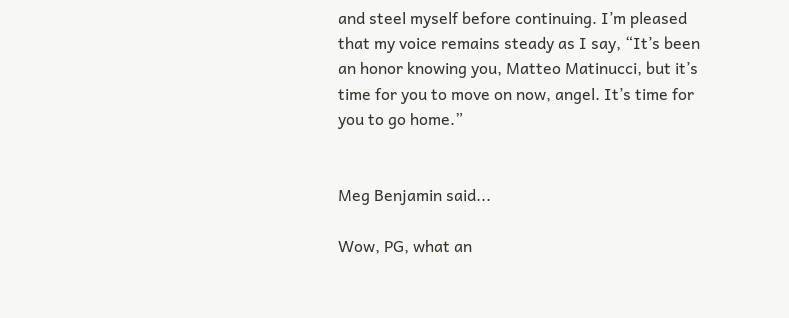and steel myself before continuing. I’m pleased that my voice remains steady as I say, “It’s been an honor knowing you, Matteo Matinucci, but it’s time for you to move on now, angel. It’s time for you to go home.”


Meg Benjamin said...

Wow, PG, what an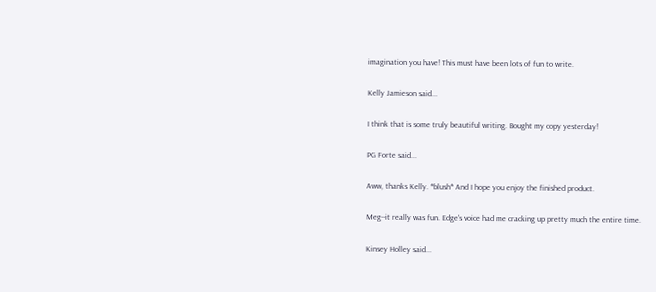imagination you have! This must have been lots of fun to write.

Kelly Jamieson said...

I think that is some truly beautiful writing. Bought my copy yesterday!

PG Forte said...

Aww, thanks Kelly. *blush* And I hope you enjoy the finished product.

Meg--it really was fun. Edge's voice had me cracking up pretty much the entire time.

Kinsey Holley said...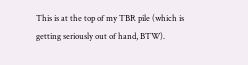This is at the top of my TBR pile (which is getting seriously out of hand, BTW).